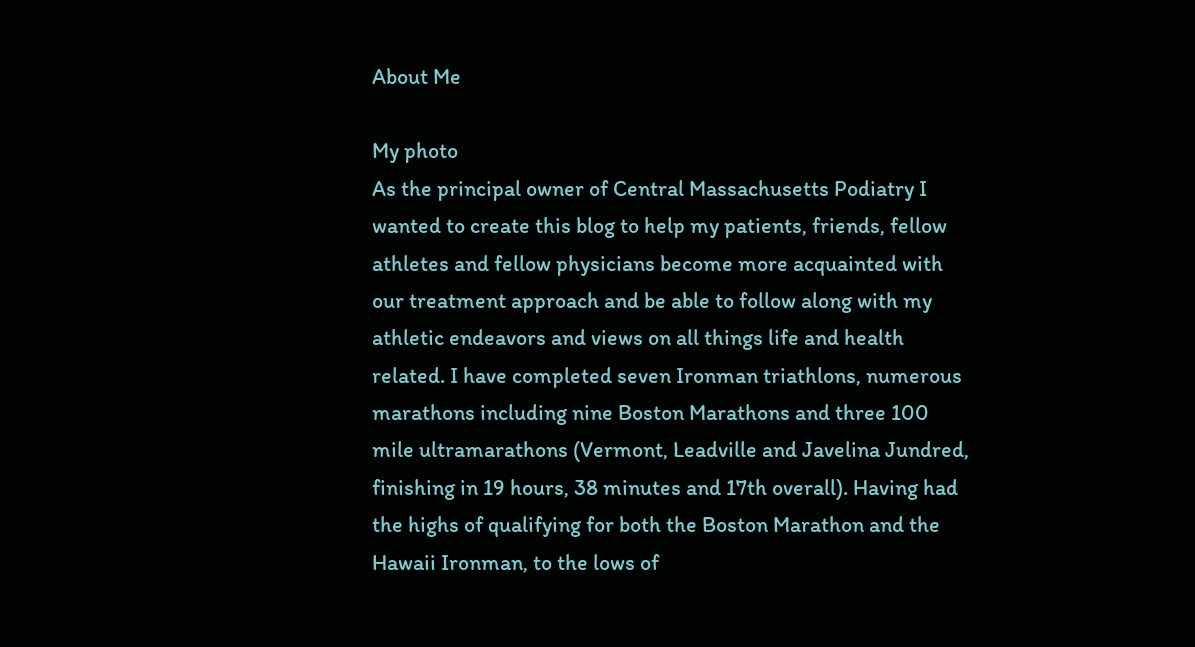About Me

My photo
As the principal owner of Central Massachusetts Podiatry I wanted to create this blog to help my patients, friends, fellow athletes and fellow physicians become more acquainted with our treatment approach and be able to follow along with my athletic endeavors and views on all things life and health related. I have completed seven Ironman triathlons, numerous marathons including nine Boston Marathons and three 100 mile ultramarathons (Vermont, Leadville and Javelina Jundred, finishing in 19 hours, 38 minutes and 17th overall). Having had the highs of qualifying for both the Boston Marathon and the Hawaii Ironman, to the lows of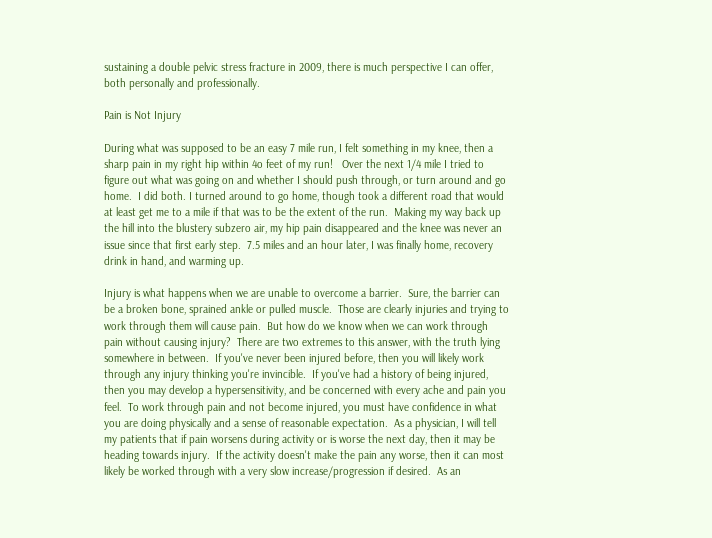sustaining a double pelvic stress fracture in 2009, there is much perspective I can offer, both personally and professionally.

Pain is Not Injury

During what was supposed to be an easy 7 mile run, I felt something in my knee, then a sharp pain in my right hip within 4o feet of my run!   Over the next 1/4 mile I tried to figure out what was going on and whether I should push through, or turn around and go home.  I did both. I turned around to go home, though took a different road that would at least get me to a mile if that was to be the extent of the run.  Making my way back up the hill into the blustery subzero air, my hip pain disappeared and the knee was never an issue since that first early step.  7.5 miles and an hour later, I was finally home, recovery drink in hand, and warming up.

Injury is what happens when we are unable to overcome a barrier.  Sure, the barrier can be a broken bone, sprained ankle or pulled muscle.  Those are clearly injuries and trying to work through them will cause pain.  But how do we know when we can work through pain without causing injury?  There are two extremes to this answer, with the truth lying somewhere in between.  If you've never been injured before, then you will likely work through any injury thinking you're invincible.  If you've had a history of being injured, then you may develop a hypersensitivity, and be concerned with every ache and pain you feel.  To work through pain and not become injured, you must have confidence in what you are doing physically and a sense of reasonable expectation.  As a physician, I will tell my patients that if pain worsens during activity or is worse the next day, then it may be heading towards injury.  If the activity doesn't make the pain any worse, then it can most likely be worked through with a very slow increase/progression if desired.  As an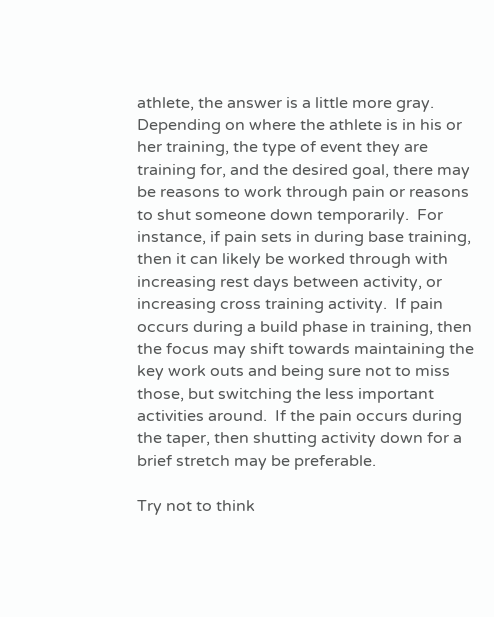athlete, the answer is a little more gray.  Depending on where the athlete is in his or her training, the type of event they are training for, and the desired goal, there may be reasons to work through pain or reasons to shut someone down temporarily.  For instance, if pain sets in during base training, then it can likely be worked through with increasing rest days between activity, or increasing cross training activity.  If pain occurs during a build phase in training, then the focus may shift towards maintaining the key work outs and being sure not to miss those, but switching the less important activities around.  If the pain occurs during the taper, then shutting activity down for a brief stretch may be preferable.

Try not to think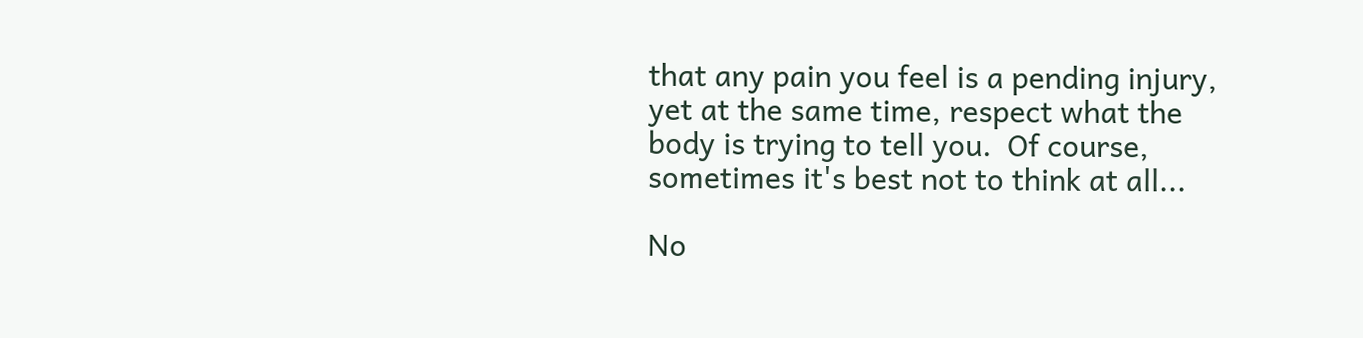that any pain you feel is a pending injury, yet at the same time, respect what the body is trying to tell you.  Of course, sometimes it's best not to think at all...

No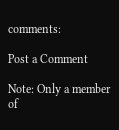comments:

Post a Comment

Note: Only a member of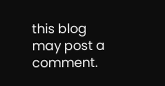this blog may post a comment.